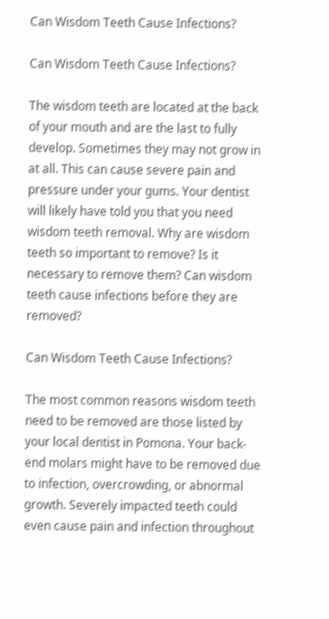Can Wisdom Teeth Cause Infections?

Can Wisdom Teeth Cause Infections?

The wisdom teeth are located at the back of your mouth and are the last to fully develop. Sometimes they may not grow in at all. This can cause severe pain and pressure under your gums. Your dentist will likely have told you that you need wisdom teeth removal. Why are wisdom teeth so important to remove? Is it necessary to remove them? Can wisdom teeth cause infections before they are removed?

Can Wisdom Teeth Cause Infections?

The most common reasons wisdom teeth need to be removed are those listed by your local dentist in Pomona. Your back-end molars might have to be removed due to infection, overcrowding, or abnormal growth. Severely impacted teeth could even cause pain and infection throughout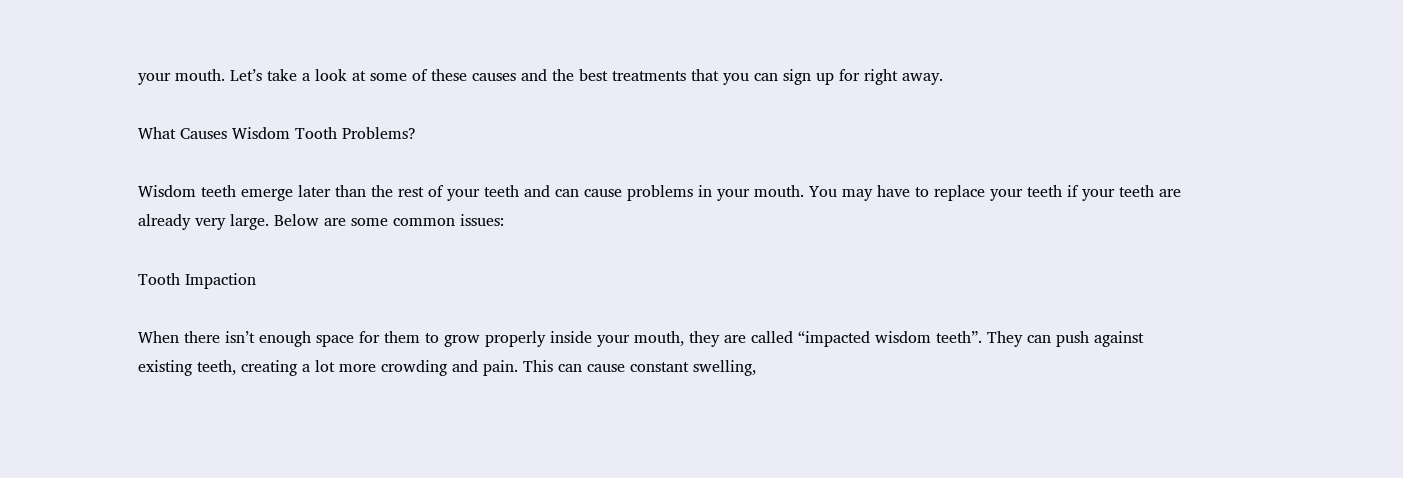your mouth. Let’s take a look at some of these causes and the best treatments that you can sign up for right away.

What Causes Wisdom Tooth Problems?

Wisdom teeth emerge later than the rest of your teeth and can cause problems in your mouth. You may have to replace your teeth if your teeth are already very large. Below are some common issues:

Tooth Impaction

When there isn’t enough space for them to grow properly inside your mouth, they are called “impacted wisdom teeth”. They can push against existing teeth, creating a lot more crowding and pain. This can cause constant swelling,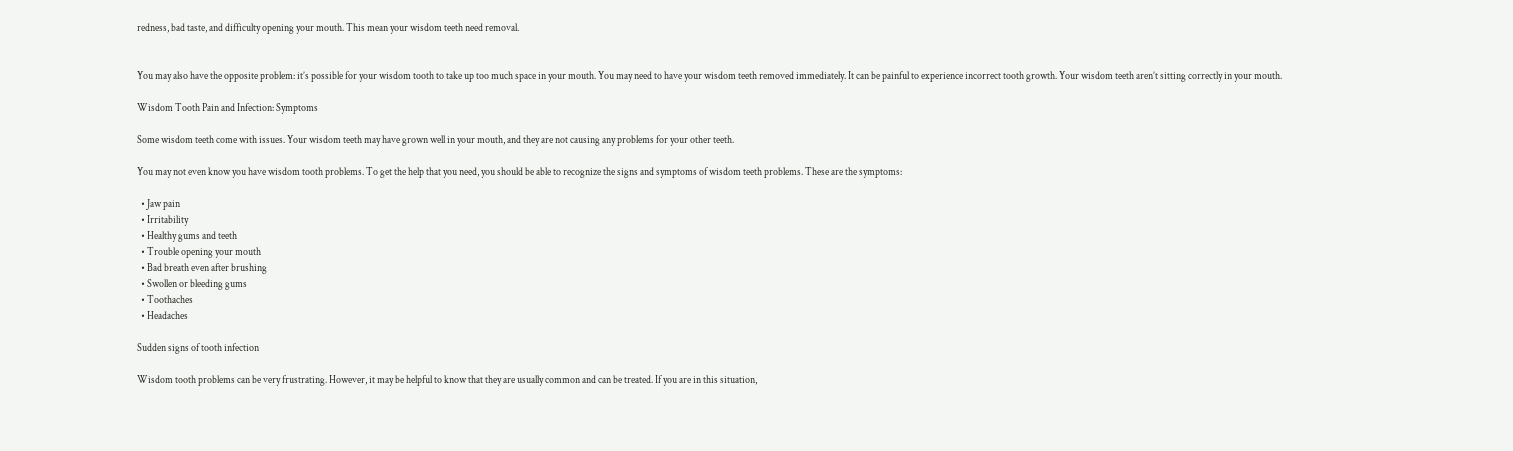redness, bad taste, and difficulty opening your mouth. This mean your wisdom teeth need removal.


You may also have the opposite problem: it’s possible for your wisdom tooth to take up too much space in your mouth. You may need to have your wisdom teeth removed immediately. It can be painful to experience incorrect tooth growth. Your wisdom teeth aren’t sitting correctly in your mouth.

Wisdom Tooth Pain and Infection: Symptoms

Some wisdom teeth come with issues. Your wisdom teeth may have grown well in your mouth, and they are not causing any problems for your other teeth.

You may not even know you have wisdom tooth problems. To get the help that you need, you should be able to recognize the signs and symptoms of wisdom teeth problems. These are the symptoms:

  • Jaw pain
  • Irritability
  • Healthy gums and teeth
  • Trouble opening your mouth
  • Bad breath even after brushing
  • Swollen or bleeding gums
  • Toothaches
  • Headaches

Sudden signs of tooth infection

Wisdom tooth problems can be very frustrating. However, it may be helpful to know that they are usually common and can be treated. If you are in this situation,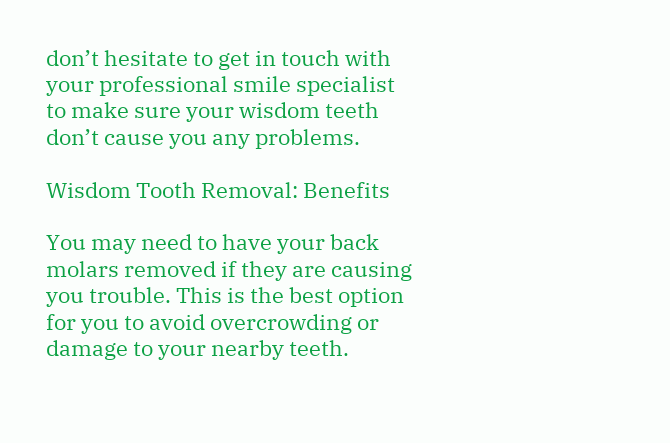don’t hesitate to get in touch with your professional smile specialist to make sure your wisdom teeth don’t cause you any problems.

Wisdom Tooth Removal: Benefits

You may need to have your back molars removed if they are causing you trouble. This is the best option for you to avoid overcrowding or damage to your nearby teeth.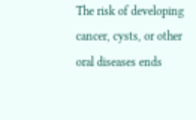The risk of developing cancer, cysts, or other oral diseases ends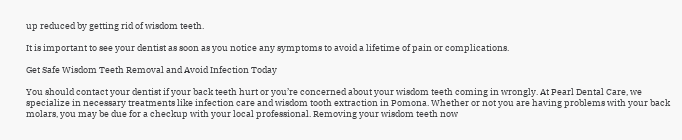up reduced by getting rid of wisdom teeth.

It is important to see your dentist as soon as you notice any symptoms to avoid a lifetime of pain or complications.

Get Safe Wisdom Teeth Removal and Avoid Infection Today

You should contact your dentist if your back teeth hurt or you’re concerned about your wisdom teeth coming in wrongly. At Pearl Dental Care, we specialize in necessary treatments like infection care and wisdom tooth extraction in Pomona. Whether or not you are having problems with your back molars, you may be due for a checkup with your local professional. Removing your wisdom teeth now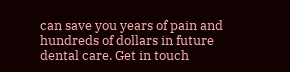can save you years of pain and hundreds of dollars in future dental care. Get in touch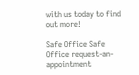with us today to find out more!

Safe Office Safe Office request-an-appointment